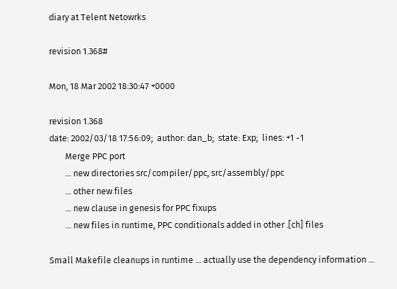diary at Telent Netowrks

revision 1.368#

Mon, 18 Mar 2002 18:30:47 +0000

revision 1.368
date: 2002/03/18 17:56:09;  author: dan_b;  state: Exp;  lines: +1 -1
        Merge PPC port
        ... new directories src/compiler/ppc, src/assembly/ppc
        ... other new files
        ... new clause in genesis for PPC fixups
        ... new files in runtime, PPC conditionals added in other .[ch] files

Small Makefile cleanups in runtime ... actually use the dependency information ...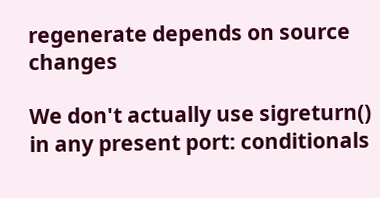regenerate depends on source changes

We don't actually use sigreturn() in any present port: conditionals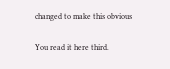changed to make this obvious

You read it here third.